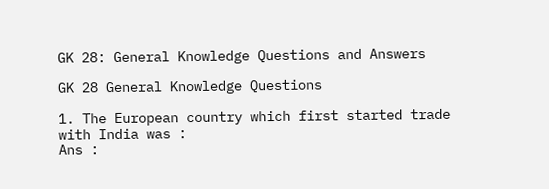GK 28: General Knowledge Questions and Answers

GK 28 General Knowledge Questions

1. The European country which first started trade with India was :
Ans :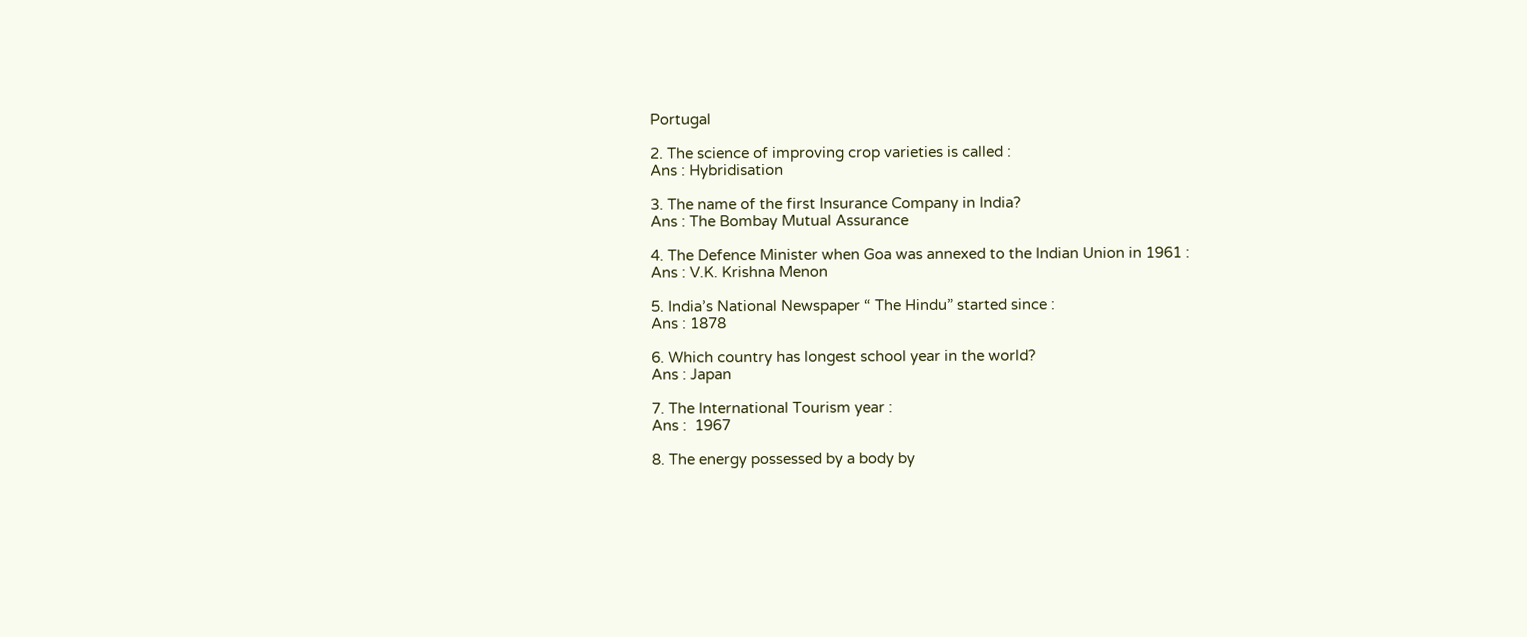Portugal

2. The science of improving crop varieties is called :
Ans : Hybridisation

3. The name of the first Insurance Company in India?
Ans : The Bombay Mutual Assurance

4. The Defence Minister when Goa was annexed to the Indian Union in 1961 :
Ans : V.K. Krishna Menon

5. India’s National Newspaper “ The Hindu” started since :
Ans : 1878

6. Which country has longest school year in the world?
Ans : Japan

7. The International Tourism year :
Ans :  1967

8. The energy possessed by a body by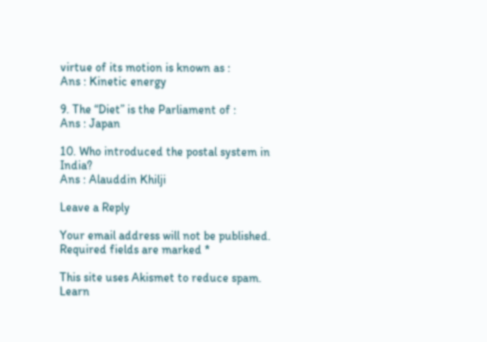virtue of its motion is known as :
Ans : Kinetic energy

9. The “Diet” is the Parliament of :
Ans : Japan

10. Who introduced the postal system in India?
Ans : Alauddin Khilji

Leave a Reply

Your email address will not be published. Required fields are marked *

This site uses Akismet to reduce spam. Learn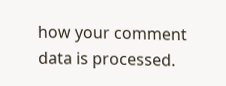how your comment data is processed.